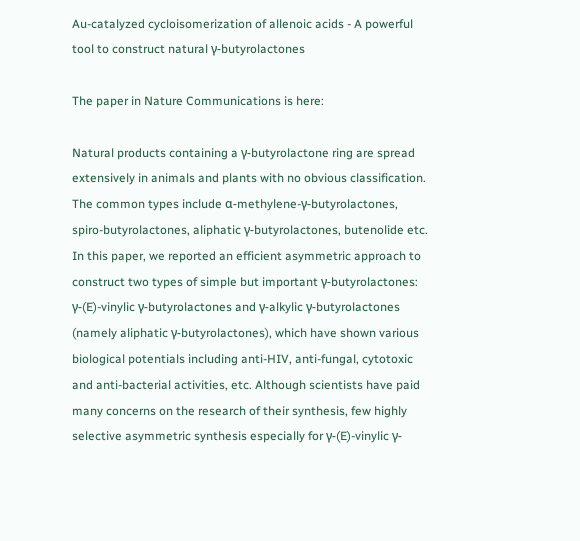Au-catalyzed cycloisomerization of allenoic acids - A powerful tool to construct natural γ-butyrolactones

The paper in Nature Communications is here:

Natural products containing a γ-butyrolactone ring are spread extensively in animals and plants with no obvious classification. The common types include α-methylene-γ-butyrolactones, spiro-butyrolactones, aliphatic γ-butyrolactones, butenolide etc. In this paper, we reported an efficient asymmetric approach to construct two types of simple but important γ-butyrolactones: γ-(E)-vinylic γ-butyrolactones and γ-alkylic γ-butyrolactones (namely aliphatic γ-butyrolactones), which have shown various biological potentials including anti-HIV, anti-fungal, cytotoxic and anti-bacterial activities, etc. Although scientists have paid many concerns on the research of their synthesis, few highly selective asymmetric synthesis especially for γ-(E)-vinylic γ-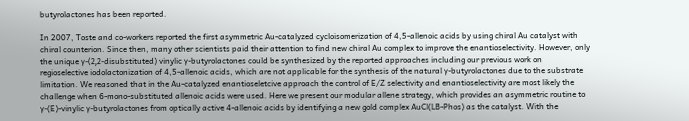butyrolactones has been reported.

In 2007, Toste and co-workers reported the first asymmetric Au-catalyzed cycloisomerization of 4,5-allenoic acids by using chiral Au catalyst with chiral counterion. Since then, many other scientists paid their attention to find new chiral Au complex to improve the enantioselectivity. However, only the unique γ-(2,2-disubstituted) vinylic γ-butyrolactones could be synthesized by the reported approaches including our previous work on regioselective iodolactonization of 4,5-allenoic acids, which are not applicable for the synthesis of the natural γ-butyrolactones due to the substrate limitation. We reasoned that in the Au-catalyzed enantioseletcive approach the control of E/Z selectivity and enantioselectivity are most likely the challenge when 6-mono-substituted allenoic acids were used. Here we present our modular allene strategy, which provides an asymmetric routine to γ-(E)-vinylic γ-butyrolactones from optically active 4-allenoic acids by identifying a new gold complex AuCl(LB-Phos) as the catalyst. With the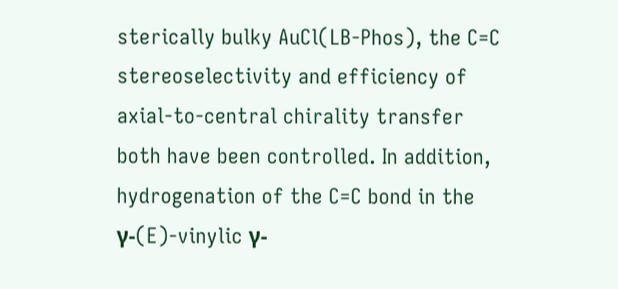sterically bulky AuCl(LB-Phos), the C=C stereoselectivity and efficiency of axial-to-central chirality transfer both have been controlled. In addition, hydrogenation of the C=C bond in the γ-(E)-vinylic γ-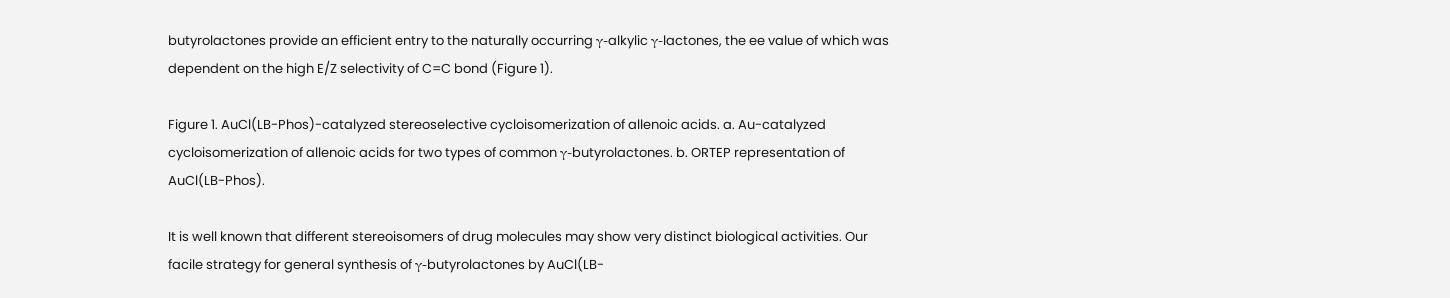butyrolactones provide an efficient entry to the naturally occurring γ-alkylic γ-lactones, the ee value of which was dependent on the high E/Z selectivity of C=C bond (Figure 1).

Figure 1. AuCl(LB-Phos)-catalyzed stereoselective cycloisomerization of allenoic acids. a. Au-catalyzed cycloisomerization of allenoic acids for two types of common γ-butyrolactones. b. ORTEP representation of AuCl(LB-Phos).

It is well known that different stereoisomers of drug molecules may show very distinct biological activities. Our facile strategy for general synthesis of γ-butyrolactones by AuCl(LB-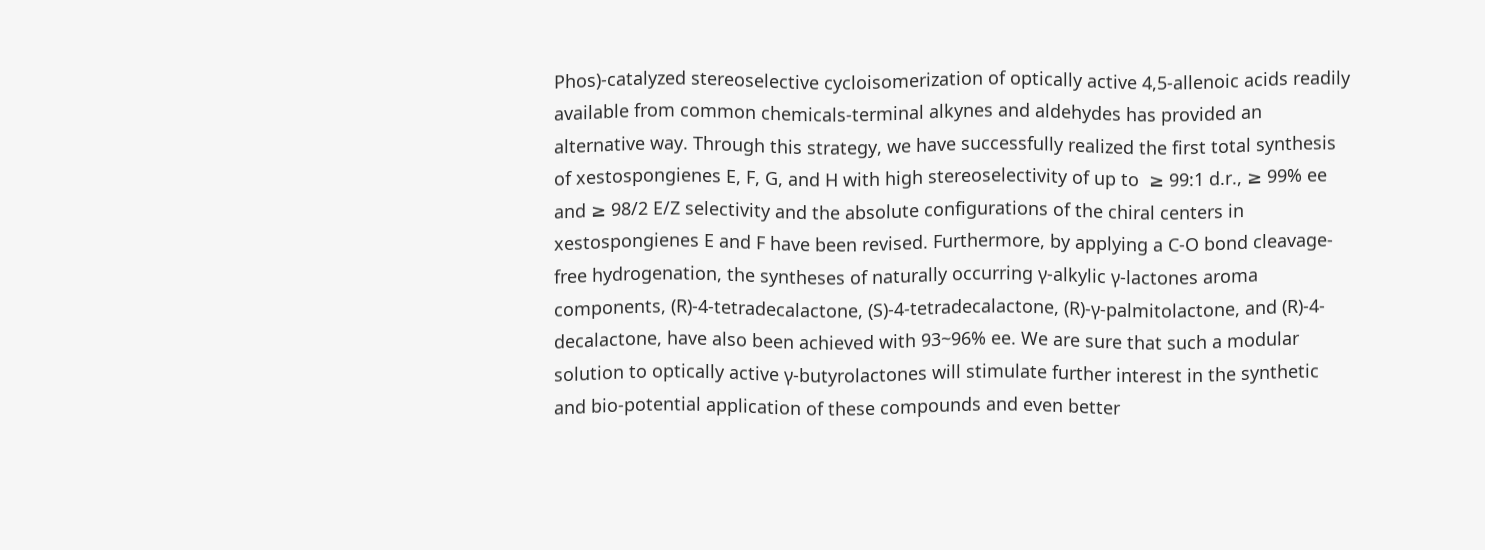Phos)-catalyzed stereoselective cycloisomerization of optically active 4,5-allenoic acids readily available from common chemicals-terminal alkynes and aldehydes has provided an alternative way. Through this strategy, we have successfully realized the first total synthesis of xestospongienes E, F, G, and H with high stereoselectivity of up to  ≥ 99:1 d.r., ≥ 99% ee and ≥ 98/2 E/Z selectivity and the absolute configurations of the chiral centers in xestospongienes E and F have been revised. Furthermore, by applying a C-O bond cleavage-free hydrogenation, the syntheses of naturally occurring γ-alkylic γ-lactones aroma components, (R)-4-tetradecalactone, (S)-4-tetradecalactone, (R)-γ-palmitolactone, and (R)-4-decalactone, have also been achieved with 93~96% ee. We are sure that such a modular solution to optically active γ-butyrolactones will stimulate further interest in the synthetic and bio-potential application of these compounds and even better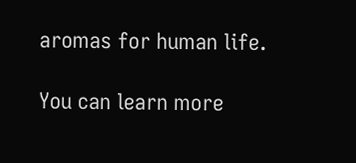aromas for human life.

You can learn more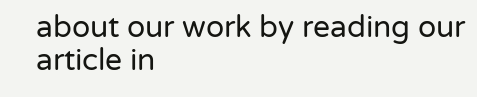about our work by reading our article in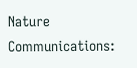Nature Communications: